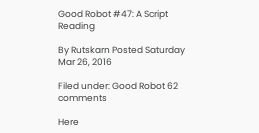Good Robot #47: A Script Reading

By Rutskarn Posted Saturday Mar 26, 2016

Filed under: Good Robot 62 comments

Here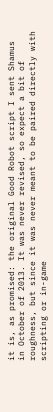it is, as promised: the original Good Robot script I sent Shamus in October of 2013. It was never revised, so expect a bit of roughness, but since it was never meant to be paired directly with scripting or in-game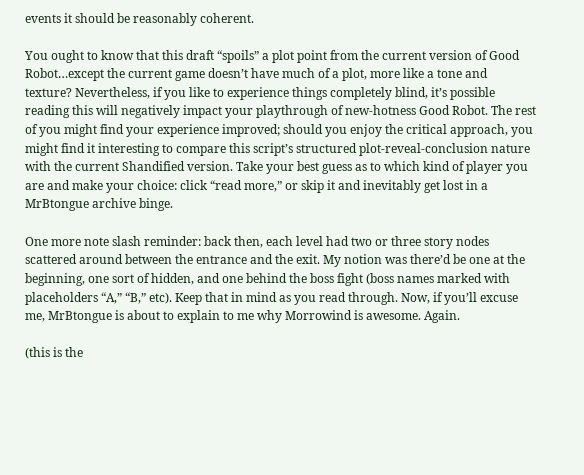events it should be reasonably coherent.

You ought to know that this draft “spoils” a plot point from the current version of Good Robot…except the current game doesn’t have much of a plot, more like a tone and texture? Nevertheless, if you like to experience things completely blind, it’s possible reading this will negatively impact your playthrough of new-hotness Good Robot. The rest of you might find your experience improved; should you enjoy the critical approach, you might find it interesting to compare this script’s structured plot-reveal-conclusion nature with the current Shandified version. Take your best guess as to which kind of player you are and make your choice: click “read more,” or skip it and inevitably get lost in a MrBtongue archive binge.

One more note slash reminder: back then, each level had two or three story nodes scattered around between the entrance and the exit. My notion was there’d be one at the beginning, one sort of hidden, and one behind the boss fight (boss names marked with placeholders “A,” “B,” etc). Keep that in mind as you read through. Now, if you’ll excuse me, MrBtongue is about to explain to me why Morrowind is awesome. Again.

(this is the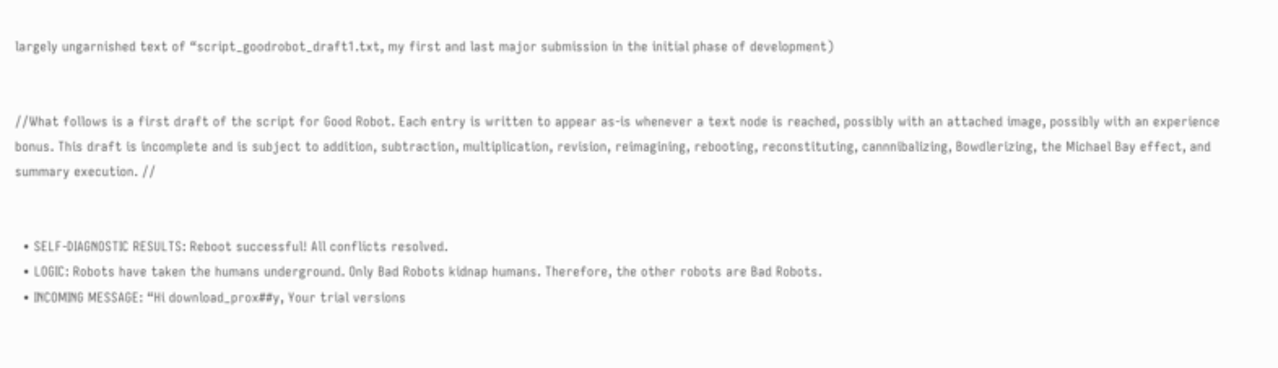largely ungarnished text of “script_goodrobot_draft1.txt, my first and last major submission in the initial phase of development)


//What follows is a first draft of the script for Good Robot. Each entry is written to appear as-is whenever a text node is reached, possibly with an attached image, possibly with an experience bonus. This draft is incomplete and is subject to addition, subtraction, multiplication, revision, reimagining, rebooting, reconstituting, cannnibalizing, Bowdlerizing, the Michael Bay effect, and summary execution. //


  • SELF-DIAGNOSTIC RESULTS: Reboot successful! All conflicts resolved.
  • LOGIC: Robots have taken the humans underground. Only Bad Robots kidnap humans. Therefore, the other robots are Bad Robots.
  • INCOMING MESSAGE: “Hi download_prox##y, Your trial versions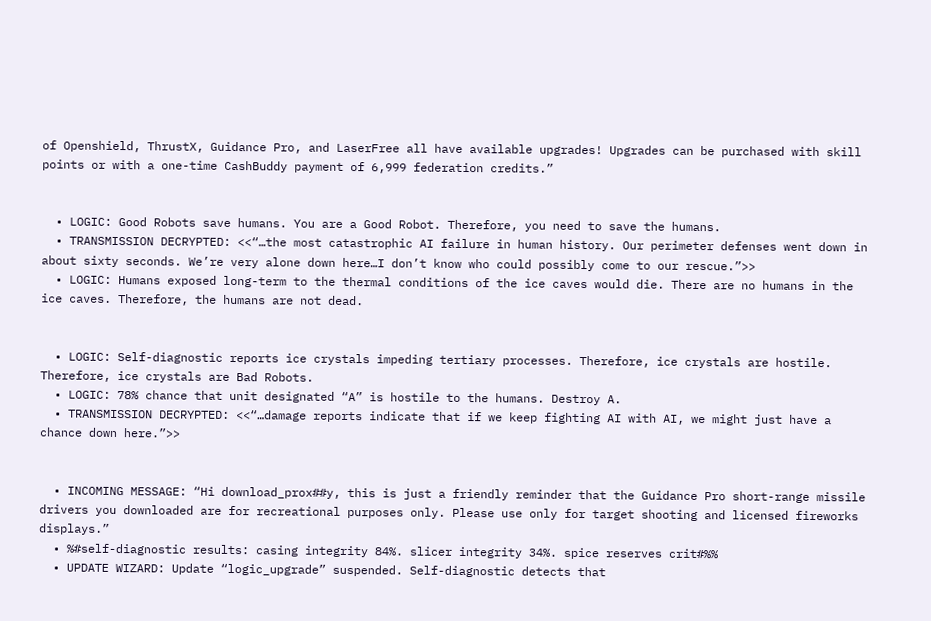of Openshield, ThrustX, Guidance Pro, and LaserFree all have available upgrades! Upgrades can be purchased with skill points or with a one-time CashBuddy payment of 6,999 federation credits.”


  • LOGIC: Good Robots save humans. You are a Good Robot. Therefore, you need to save the humans.
  • TRANSMISSION DECRYPTED: <<“…the most catastrophic AI failure in human history. Our perimeter defenses went down in about sixty seconds. We’re very alone down here…I don’t know who could possibly come to our rescue.”>>
  • LOGIC: Humans exposed long-term to the thermal conditions of the ice caves would die. There are no humans in the ice caves. Therefore, the humans are not dead.


  • LOGIC: Self-diagnostic reports ice crystals impeding tertiary processes. Therefore, ice crystals are hostile. Therefore, ice crystals are Bad Robots.
  • LOGIC: 78% chance that unit designated “A” is hostile to the humans. Destroy A.
  • TRANSMISSION DECRYPTED: <<“…damage reports indicate that if we keep fighting AI with AI, we might just have a chance down here.”>>


  • INCOMING MESSAGE: “Hi download_prox##y, this is just a friendly reminder that the Guidance Pro short-range missile drivers you downloaded are for recreational purposes only. Please use only for target shooting and licensed fireworks displays.”
  • %#self-diagnostic results: casing integrity 84%. slicer integrity 34%. spice reserves crit#%%
  • UPDATE WIZARD: Update “logic_upgrade” suspended. Self-diagnostic detects that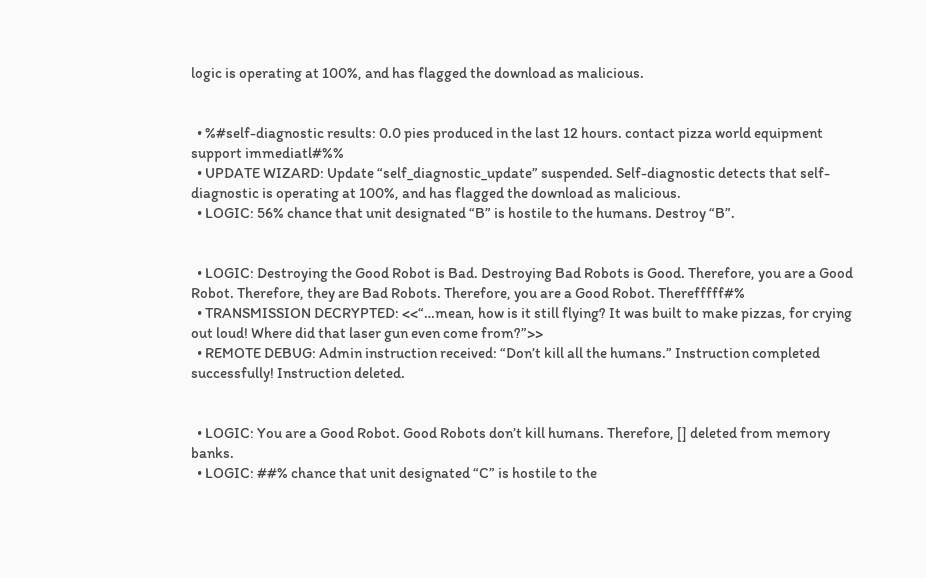logic is operating at 100%, and has flagged the download as malicious.


  • %#self-diagnostic results: 0.0 pies produced in the last 12 hours. contact pizza world equipment support immediatl#%%
  • UPDATE WIZARD: Update “self_diagnostic_update” suspended. Self-diagnostic detects that self-diagnostic is operating at 100%, and has flagged the download as malicious.
  • LOGIC: 56% chance that unit designated “B” is hostile to the humans. Destroy “B”.


  • LOGIC: Destroying the Good Robot is Bad. Destroying Bad Robots is Good. Therefore, you are a Good Robot. Therefore, they are Bad Robots. Therefore, you are a Good Robot. Therefffff#%
  • TRANSMISSION DECRYPTED: <<“…mean, how is it still flying? It was built to make pizzas, for crying out loud! Where did that laser gun even come from?”>>
  • REMOTE DEBUG: Admin instruction received: “Don’t kill all the humans.” Instruction completed successfully! Instruction deleted.


  • LOGIC: You are a Good Robot. Good Robots don’t kill humans. Therefore, [] deleted from memory banks.
  • LOGIC: ##% chance that unit designated “C” is hostile to the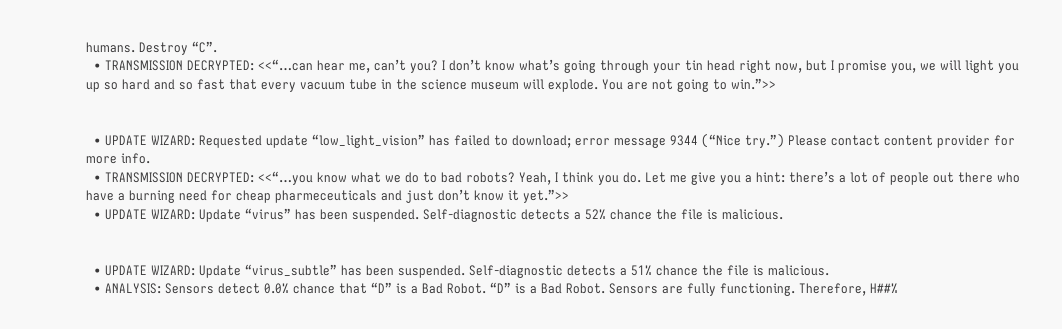humans. Destroy “C”.
  • TRANSMISSION DECRYPTED: <<“…can hear me, can’t you? I don’t know what’s going through your tin head right now, but I promise you, we will light you up so hard and so fast that every vacuum tube in the science museum will explode. You are not going to win.”>>


  • UPDATE WIZARD: Requested update “low_light_vision” has failed to download; error message 9344 (“Nice try.”) Please contact content provider for more info.
  • TRANSMISSION DECRYPTED: <<“…you know what we do to bad robots? Yeah, I think you do. Let me give you a hint: there’s a lot of people out there who have a burning need for cheap pharmeceuticals and just don’t know it yet.”>>
  • UPDATE WIZARD: Update “virus” has been suspended. Self-diagnostic detects a 52% chance the file is malicious.


  • UPDATE WIZARD: Update “virus_subtle” has been suspended. Self-diagnostic detects a 51% chance the file is malicious.
  • ANALYSIS: Sensors detect 0.0% chance that “D” is a Bad Robot. “D” is a Bad Robot. Sensors are fully functioning. Therefore, H##%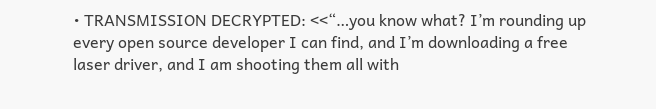• TRANSMISSION DECRYPTED: <<“…you know what? I’m rounding up every open source developer I can find, and I’m downloading a free laser driver, and I am shooting them all with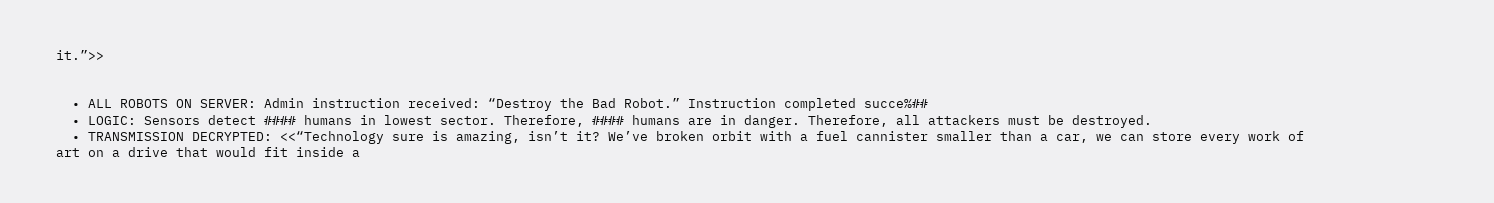it.”>>


  • ALL ROBOTS ON SERVER: Admin instruction received: “Destroy the Bad Robot.” Instruction completed succe%##
  • LOGIC: Sensors detect #### humans in lowest sector. Therefore, #### humans are in danger. Therefore, all attackers must be destroyed.
  • TRANSMISSION DECRYPTED: <<“Technology sure is amazing, isn’t it? We’ve broken orbit with a fuel cannister smaller than a car, we can store every work of art on a drive that would fit inside a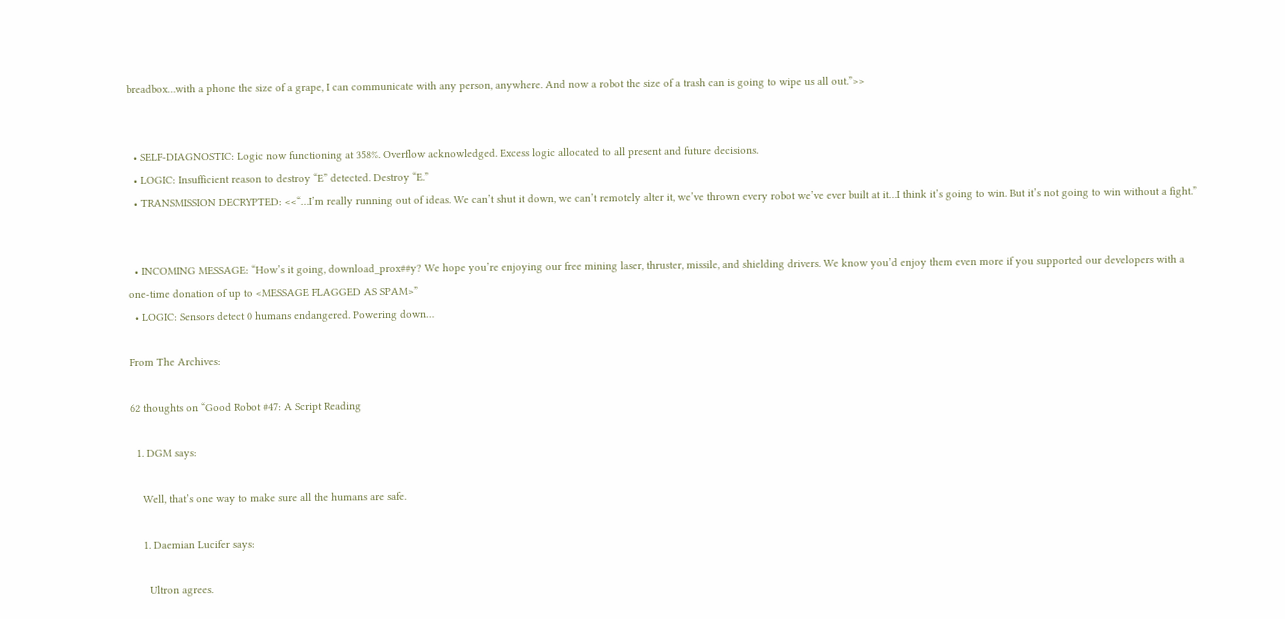breadbox…with a phone the size of a grape, I can communicate with any person, anywhere. And now a robot the size of a trash can is going to wipe us all out.”>>


  • SELF-DIAGNOSTIC: Logic now functioning at 358%. Overflow acknowledged. Excess logic allocated to all present and future decisions.
  • LOGIC: Insufficient reason to destroy “E” detected. Destroy “E.”
  • TRANSMISSION DECRYPTED: <<“…I’m really running out of ideas. We can’t shut it down, we can’t remotely alter it, we’ve thrown every robot we’ve ever built at it…I think it’s going to win. But it’s not going to win without a fight.”


  • INCOMING MESSAGE: “How’s it going, download_prox##y? We hope you’re enjoying our free mining laser, thruster, missile, and shielding drivers. We know you’d enjoy them even more if you supported our developers with a one-time donation of up to <MESSAGE FLAGGED AS SPAM>”
  • LOGIC: Sensors detect 0 humans endangered. Powering down…

From The Archives:

62 thoughts on “Good Robot #47: A Script Reading

  1. DGM says:

    Well, that’s one way to make sure all the humans are safe.

    1. Daemian Lucifer says:

      Ultron agrees.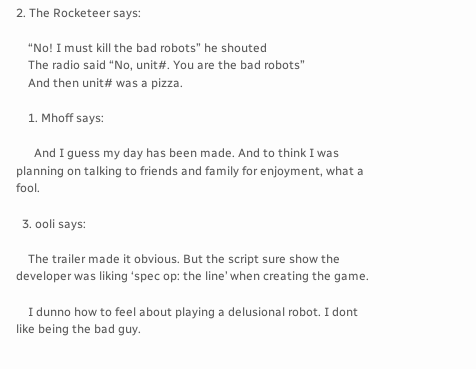2. The Rocketeer says:

    “No! I must kill the bad robots” he shouted
    The radio said “No, unit#. You are the bad robots”
    And then unit# was a pizza.

    1. Mhoff says:

      And I guess my day has been made. And to think I was planning on talking to friends and family for enjoyment, what a fool.

  3. ooli says:

    The trailer made it obvious. But the script sure show the developer was liking ‘spec op: the line’ when creating the game.

    I dunno how to feel about playing a delusional robot. I dont like being the bad guy.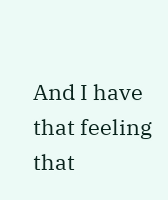And I have that feeling that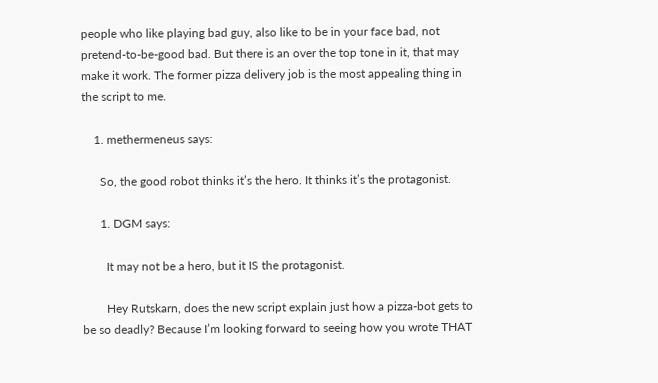people who like playing bad guy, also like to be in your face bad, not pretend-to-be-good bad. But there is an over the top tone in it, that may make it work. The former pizza delivery job is the most appealing thing in the script to me.

    1. methermeneus says:

      So, the good robot thinks it’s the hero. It thinks it’s the protagonist.

      1. DGM says:

        It may not be a hero, but it IS the protagonist.

        Hey Rutskarn, does the new script explain just how a pizza-bot gets to be so deadly? Because I’m looking forward to seeing how you wrote THAT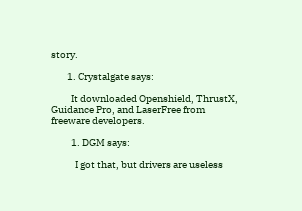story.

        1. Crystalgate says:

          It downloaded Openshield, ThrustX, Guidance Pro, and LaserFree from freeware developers.

          1. DGM says:

            I got that, but drivers are useless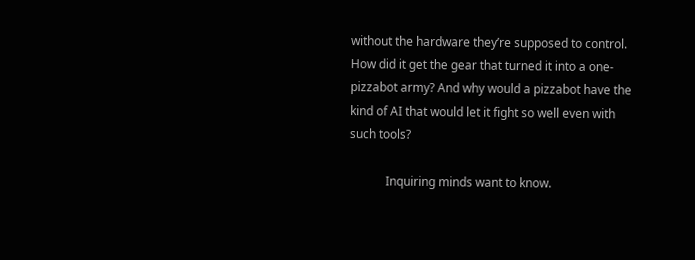without the hardware they’re supposed to control. How did it get the gear that turned it into a one-pizzabot army? And why would a pizzabot have the kind of AI that would let it fight so well even with such tools?

            Inquiring minds want to know.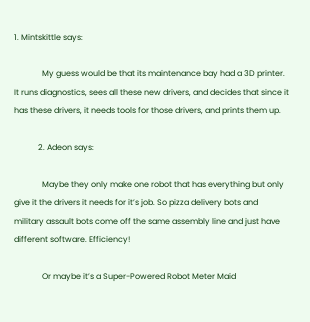1. Mintskittle says:

              My guess would be that its maintenance bay had a 3D printer. It runs diagnostics, sees all these new drivers, and decides that since it has these drivers, it needs tools for those drivers, and prints them up.

            2. Adeon says:

              Maybe they only make one robot that has everything but only give it the drivers it needs for it’s job. So pizza delivery bots and military assault bots come off the same assembly line and just have different software. Efficiency!

              Or maybe it’s a Super-Powered Robot Meter Maid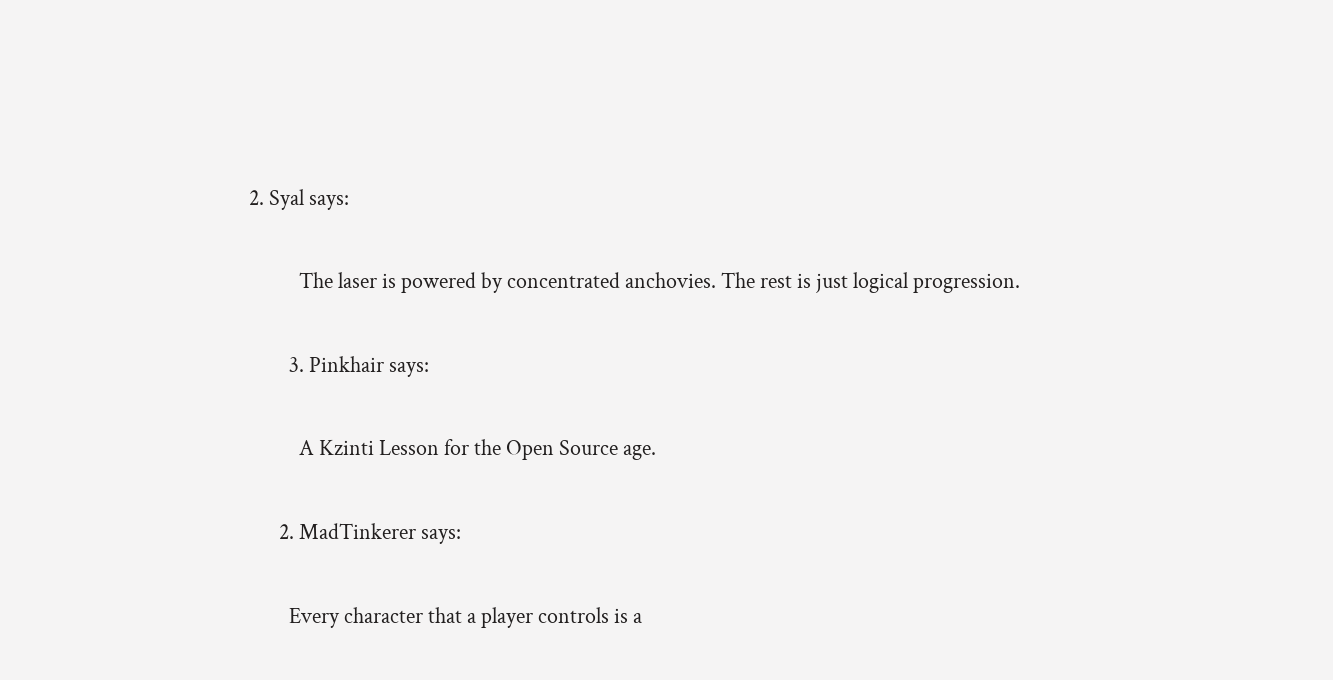2. Syal says:

          The laser is powered by concentrated anchovies. The rest is just logical progression.

        3. Pinkhair says:

          A Kzinti Lesson for the Open Source age.

      2. MadTinkerer says:

        Every character that a player controls is a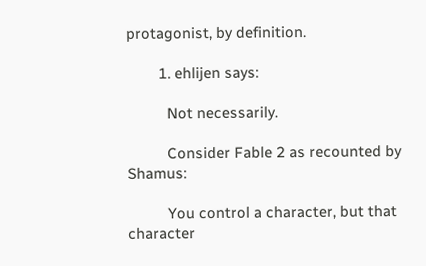protagonist, by definition.

        1. ehlijen says:

          Not necessarily.

          Consider Fable 2 as recounted by Shamus:

          You control a character, but that character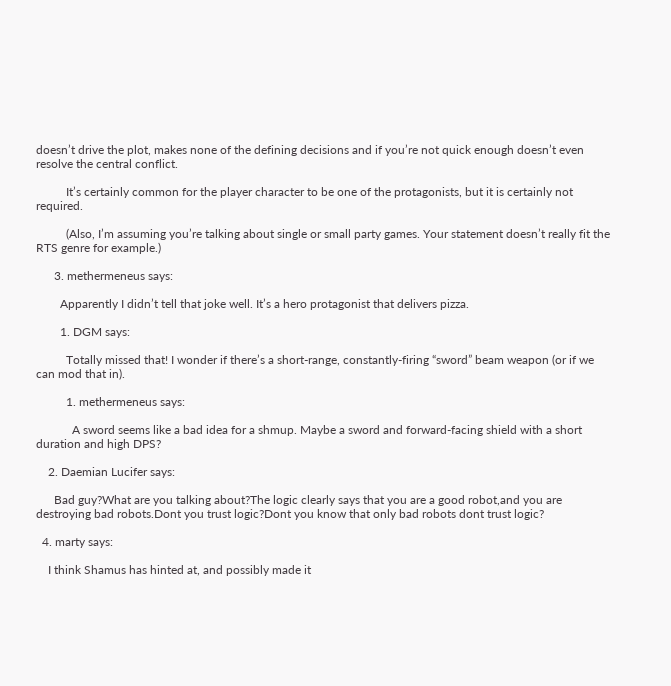doesn’t drive the plot, makes none of the defining decisions and if you’re not quick enough doesn’t even resolve the central conflict.

          It’s certainly common for the player character to be one of the protagonists, but it is certainly not required.

          (Also, I’m assuming you’re talking about single or small party games. Your statement doesn’t really fit the RTS genre for example.)

      3. methermeneus says:

        Apparently I didn’t tell that joke well. It’s a hero protagonist that delivers pizza.

        1. DGM says:

          Totally missed that! I wonder if there’s a short-range, constantly-firing “sword” beam weapon (or if we can mod that in).

          1. methermeneus says:

            A sword seems like a bad idea for a shmup. Maybe a sword and forward-facing shield with a short duration and high DPS?

    2. Daemian Lucifer says:

      Bad guy?What are you talking about?The logic clearly says that you are a good robot,and you are destroying bad robots.Dont you trust logic?Dont you know that only bad robots dont trust logic?

  4. marty says:

    I think Shamus has hinted at, and possibly made it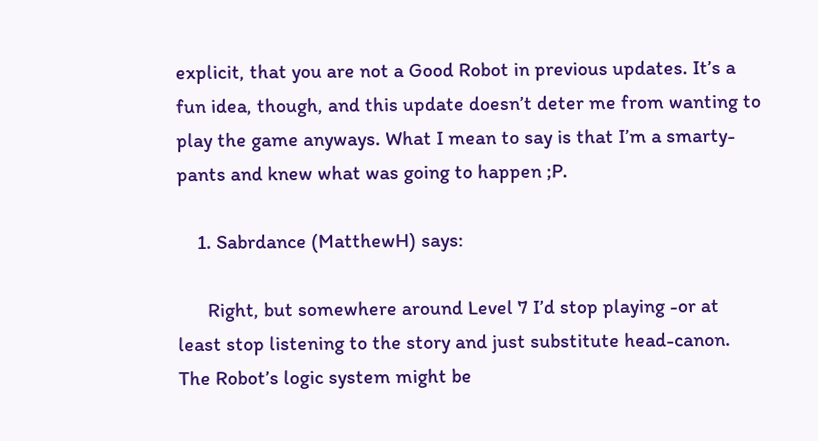explicit, that you are not a Good Robot in previous updates. It’s a fun idea, though, and this update doesn’t deter me from wanting to play the game anyways. What I mean to say is that I’m a smarty-pants and knew what was going to happen ;P.

    1. Sabrdance (MatthewH) says:

      Right, but somewhere around Level 7 I’d stop playing -or at least stop listening to the story and just substitute head-canon. The Robot’s logic system might be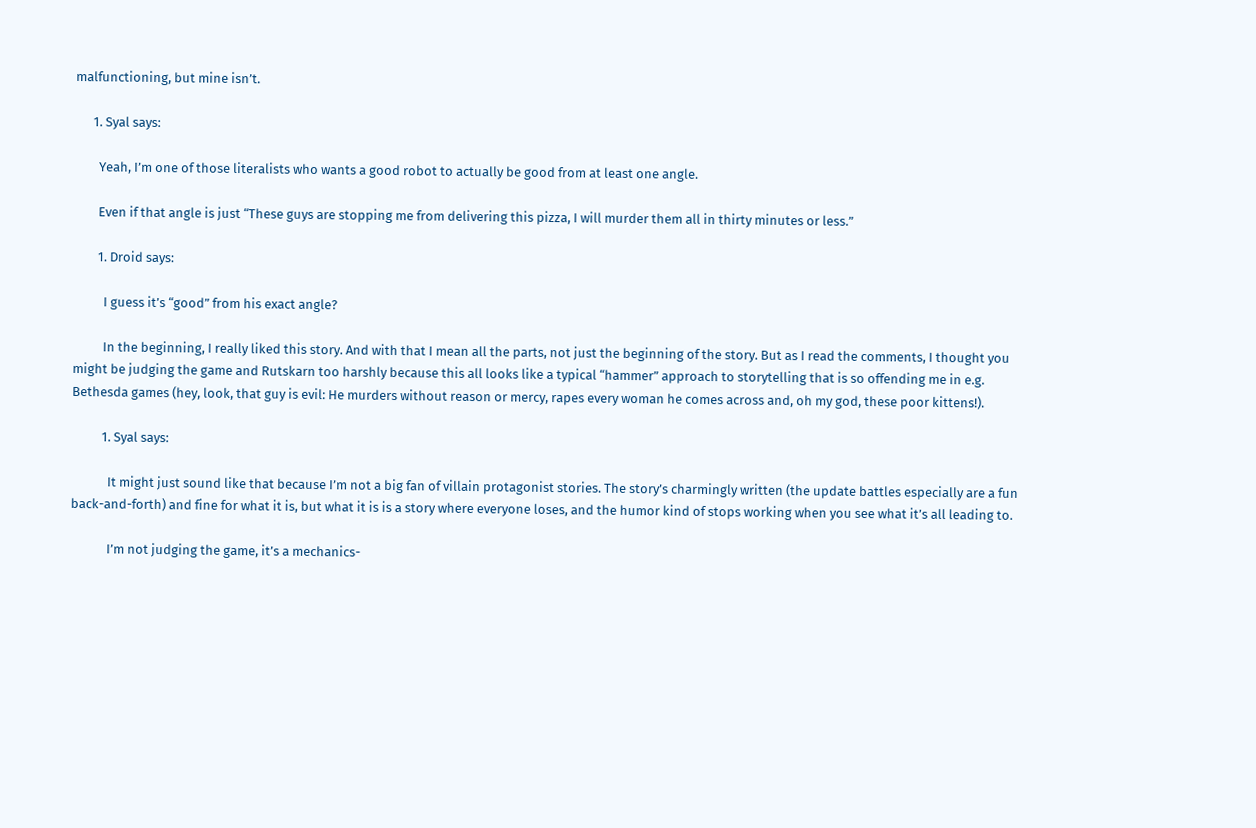malfunctioning, but mine isn’t.

      1. Syal says:

        Yeah, I’m one of those literalists who wants a good robot to actually be good from at least one angle.

        Even if that angle is just “These guys are stopping me from delivering this pizza, I will murder them all in thirty minutes or less.”

        1. Droid says:

          I guess it’s “good” from his exact angle?

          In the beginning, I really liked this story. And with that I mean all the parts, not just the beginning of the story. But as I read the comments, I thought you might be judging the game and Rutskarn too harshly because this all looks like a typical “hammer” approach to storytelling that is so offending me in e.g. Bethesda games (hey, look, that guy is evil: He murders without reason or mercy, rapes every woman he comes across and, oh my god, these poor kittens!).

          1. Syal says:

            It might just sound like that because I’m not a big fan of villain protagonist stories. The story’s charmingly written (the update battles especially are a fun back-and-forth) and fine for what it is, but what it is is a story where everyone loses, and the humor kind of stops working when you see what it’s all leading to.

            I’m not judging the game, it’s a mechanics-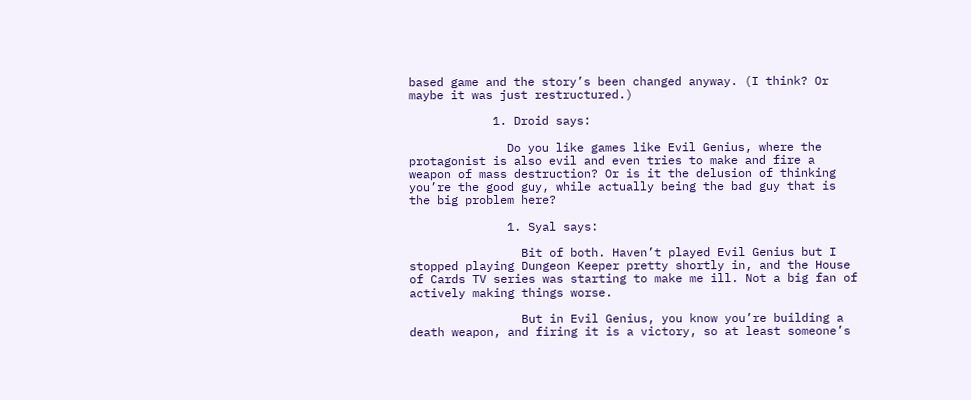based game and the story’s been changed anyway. (I think? Or maybe it was just restructured.)

            1. Droid says:

              Do you like games like Evil Genius, where the protagonist is also evil and even tries to make and fire a weapon of mass destruction? Or is it the delusion of thinking you’re the good guy, while actually being the bad guy that is the big problem here?

              1. Syal says:

                Bit of both. Haven’t played Evil Genius but I stopped playing Dungeon Keeper pretty shortly in, and the House of Cards TV series was starting to make me ill. Not a big fan of actively making things worse.

                But in Evil Genius, you know you’re building a death weapon, and firing it is a victory, so at least someone’s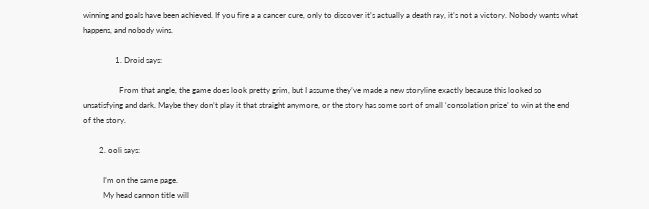winning and goals have been achieved. If you fire a a cancer cure, only to discover it’s actually a death ray, it’s not a victory. Nobody wants what happens, and nobody wins.

                1. Droid says:

                  From that angle, the game does look pretty grim, but I assume they’ve made a new storyline exactly because this looked so unsatisfying and dark. Maybe they don’t play it that straight anymore, or the story has some sort of small ‘consolation prize’ to win at the end of the story.

        2. ooli says:

          I’m on the same page.
          My head cannon title will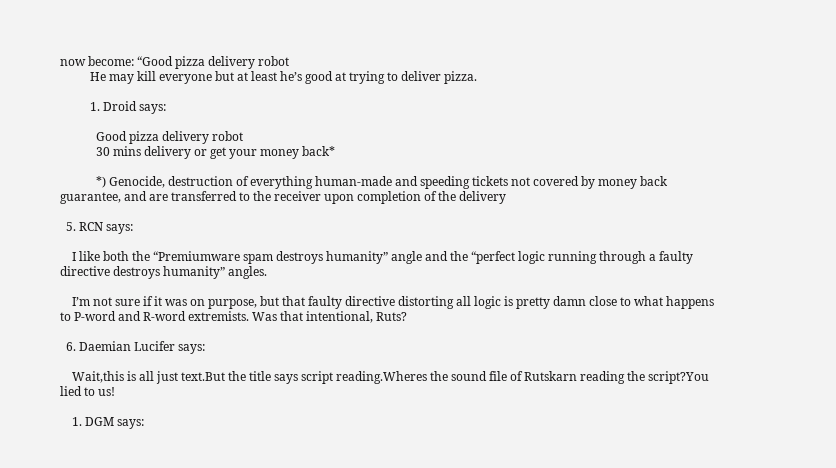now become: “Good pizza delivery robot
          He may kill everyone but at least he’s good at trying to deliver pizza.

          1. Droid says:

            Good pizza delivery robot
            30 mins delivery or get your money back*

            *) Genocide, destruction of everything human-made and speeding tickets not covered by money back guarantee, and are transferred to the receiver upon completion of the delivery

  5. RCN says:

    I like both the “Premiumware spam destroys humanity” angle and the “perfect logic running through a faulty directive destroys humanity” angles.

    I’m not sure if it was on purpose, but that faulty directive distorting all logic is pretty damn close to what happens to P-word and R-word extremists. Was that intentional, Ruts?

  6. Daemian Lucifer says:

    Wait,this is all just text.But the title says script reading.Wheres the sound file of Rutskarn reading the script?You lied to us!

    1. DGM says: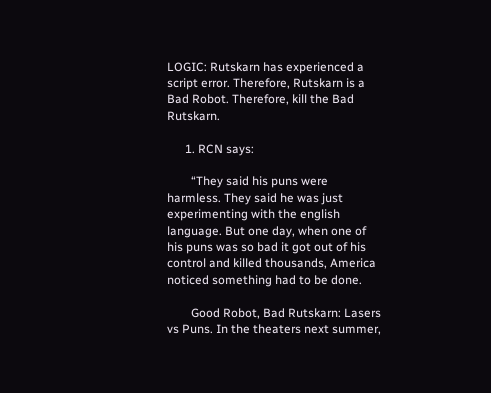LOGIC: Rutskarn has experienced a script error. Therefore, Rutskarn is a Bad Robot. Therefore, kill the Bad Rutskarn.

      1. RCN says:

        “They said his puns were harmless. They said he was just experimenting with the english language. But one day, when one of his puns was so bad it got out of his control and killed thousands, America noticed something had to be done.

        Good Robot, Bad Rutskarn: Lasers vs Puns. In the theaters next summer,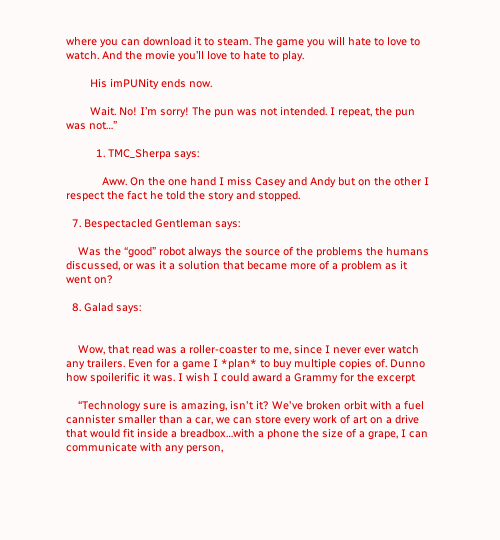where you can download it to steam. The game you will hate to love to watch. And the movie you’ll love to hate to play.

        His imPUNity ends now.

        Wait. No! I’m sorry! The pun was not intended. I repeat, the pun was not…”

          1. TMC_Sherpa says:

            Aww. On the one hand I miss Casey and Andy but on the other I respect the fact he told the story and stopped.

  7. Bespectacled Gentleman says:

    Was the “good” robot always the source of the problems the humans discussed, or was it a solution that became more of a problem as it went on?

  8. Galad says:


    Wow, that read was a roller-coaster to me, since I never ever watch any trailers. Even for a game I *plan* to buy multiple copies of. Dunno how spoilerific it was. I wish I could award a Grammy for the excerpt

    “Technology sure is amazing, isn't it? We've broken orbit with a fuel cannister smaller than a car, we can store every work of art on a drive that would fit inside a breadbox…with a phone the size of a grape, I can communicate with any person,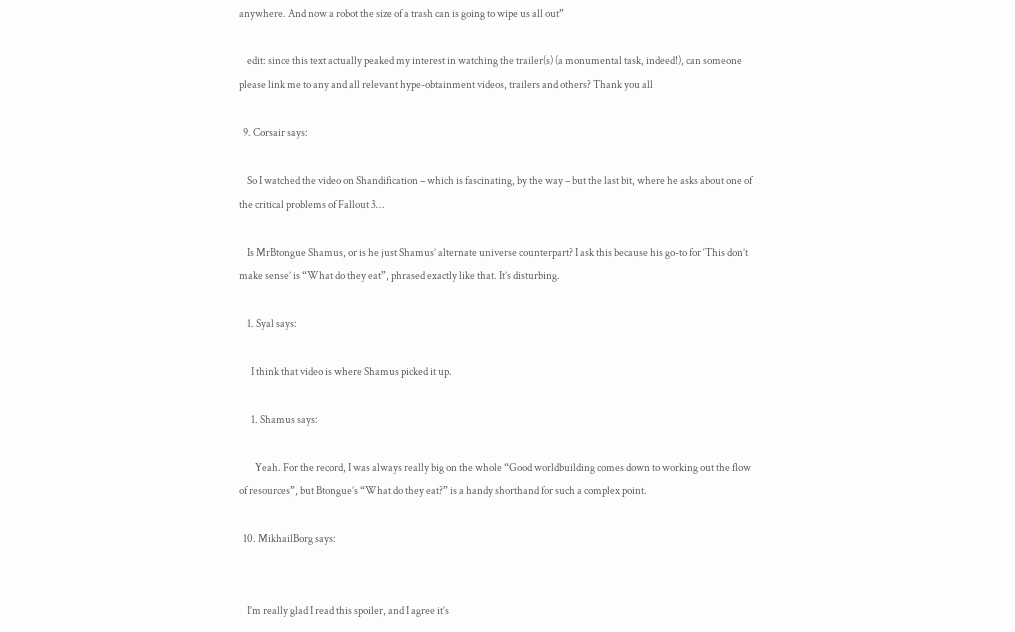anywhere. And now a robot the size of a trash can is going to wipe us all out”

    edit: since this text actually peaked my interest in watching the trailer(s) (a monumental task, indeed!), can someone please link me to any and all relevant hype-obtainment videos, trailers and others? Thank you all

  9. Corsair says:

    So I watched the video on Shandification – which is fascinating, by the way – but the last bit, where he asks about one of the critical problems of Fallout 3…

    Is MrBtongue Shamus, or is he just Shamus’ alternate universe counterpart? I ask this because his go-to for ‘This don’t make sense’ is “What do they eat”, phrased exactly like that. It’s disturbing.

    1. Syal says:

      I think that video is where Shamus picked it up.

      1. Shamus says:

        Yeah. For the record, I was always really big on the whole “Good worldbuilding comes down to working out the flow of resources”, but Btongue’s “What do they eat?” is a handy shorthand for such a complex point.

  10. MikhailBorg says:


    I’m really glad I read this spoiler, and I agree it’s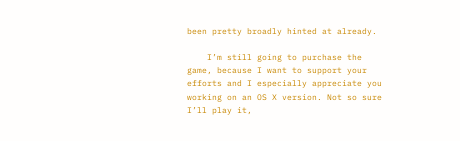been pretty broadly hinted at already.

    I’m still going to purchase the game, because I want to support your efforts and I especially appreciate you working on an OS X version. Not so sure I’ll play it,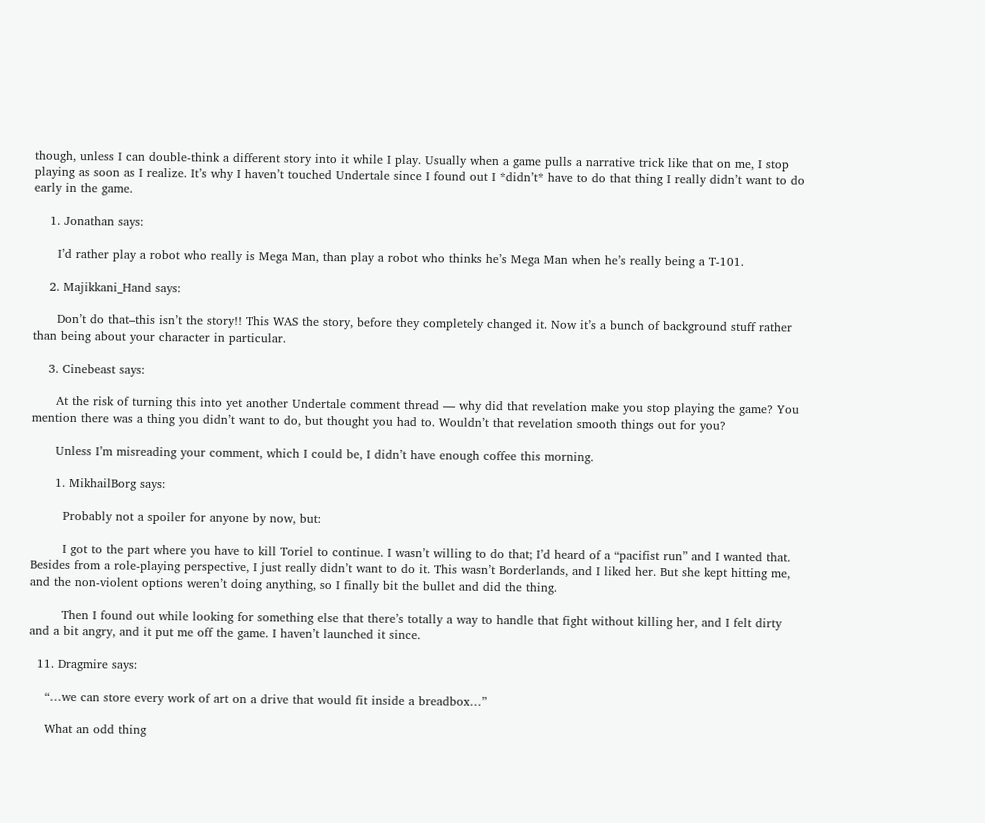though, unless I can double-think a different story into it while I play. Usually when a game pulls a narrative trick like that on me, I stop playing as soon as I realize. It’s why I haven’t touched Undertale since I found out I *didn’t* have to do that thing I really didn’t want to do early in the game.

    1. Jonathan says:

      I’d rather play a robot who really is Mega Man, than play a robot who thinks he’s Mega Man when he’s really being a T-101.

    2. Majikkani_Hand says:

      Don’t do that–this isn’t the story!! This WAS the story, before they completely changed it. Now it’s a bunch of background stuff rather than being about your character in particular.

    3. Cinebeast says:

      At the risk of turning this into yet another Undertale comment thread — why did that revelation make you stop playing the game? You mention there was a thing you didn’t want to do, but thought you had to. Wouldn’t that revelation smooth things out for you?

      Unless I’m misreading your comment, which I could be, I didn’t have enough coffee this morning.

      1. MikhailBorg says:

        Probably not a spoiler for anyone by now, but:

        I got to the part where you have to kill Toriel to continue. I wasn’t willing to do that; I’d heard of a “pacifist run” and I wanted that. Besides from a role-playing perspective, I just really didn’t want to do it. This wasn’t Borderlands, and I liked her. But she kept hitting me, and the non-violent options weren’t doing anything, so I finally bit the bullet and did the thing.

        Then I found out while looking for something else that there’s totally a way to handle that fight without killing her, and I felt dirty and a bit angry, and it put me off the game. I haven’t launched it since.

  11. Dragmire says:

    “…we can store every work of art on a drive that would fit inside a breadbox…”

    What an odd thing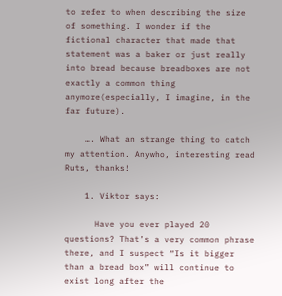to refer to when describing the size of something. I wonder if the fictional character that made that statement was a baker or just really into bread because breadboxes are not exactly a common thing anymore(especially, I imagine, in the far future).

    …. What an strange thing to catch my attention. Anywho, interesting read Ruts, thanks!

    1. Viktor says:

      Have you ever played 20 questions? That’s a very common phrase there, and I suspect “Is it bigger than a bread box” will continue to exist long after the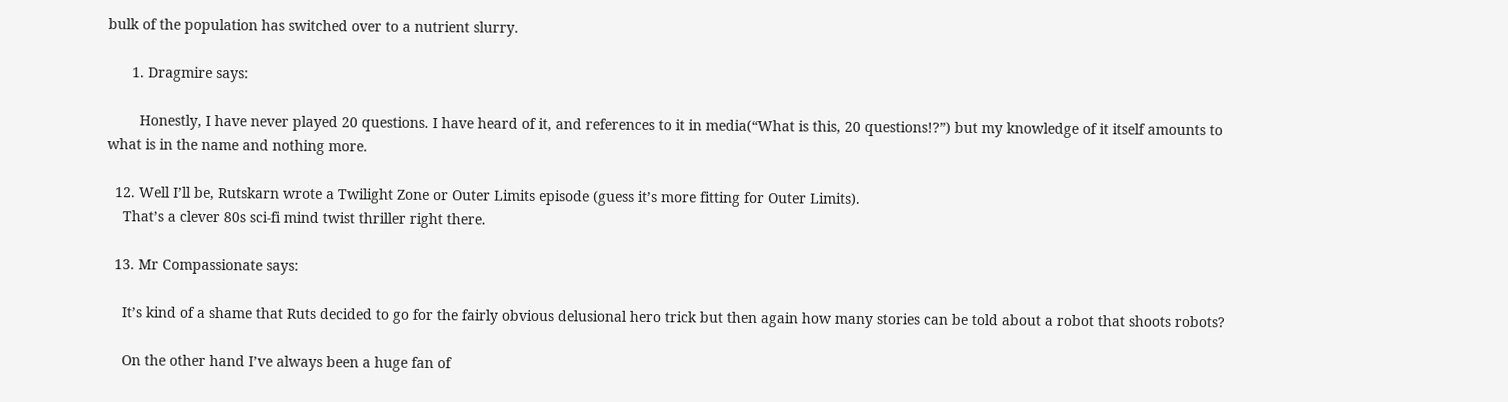bulk of the population has switched over to a nutrient slurry.

      1. Dragmire says:

        Honestly, I have never played 20 questions. I have heard of it, and references to it in media(“What is this, 20 questions!?”) but my knowledge of it itself amounts to what is in the name and nothing more.

  12. Well I’ll be, Rutskarn wrote a Twilight Zone or Outer Limits episode (guess it’s more fitting for Outer Limits).
    That’s a clever 80s sci-fi mind twist thriller right there.

  13. Mr Compassionate says:

    It’s kind of a shame that Ruts decided to go for the fairly obvious delusional hero trick but then again how many stories can be told about a robot that shoots robots?

    On the other hand I’ve always been a huge fan of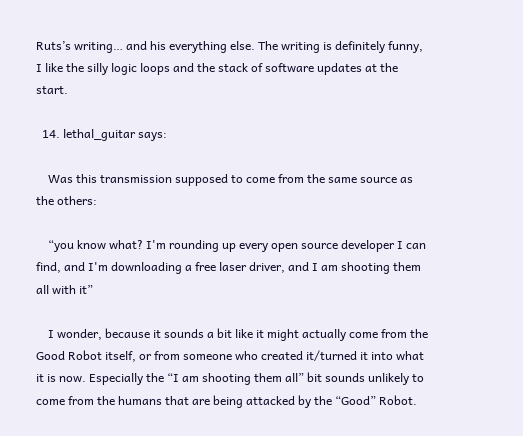Ruts’s writing… and his everything else. The writing is definitely funny, I like the silly logic loops and the stack of software updates at the start.

  14. lethal_guitar says:

    Was this transmission supposed to come from the same source as the others:

    “you know what? I'm rounding up every open source developer I can find, and I'm downloading a free laser driver, and I am shooting them all with it”

    I wonder, because it sounds a bit like it might actually come from the Good Robot itself, or from someone who created it/turned it into what it is now. Especially the “I am shooting them all” bit sounds unlikely to come from the humans that are being attacked by the “Good” Robot.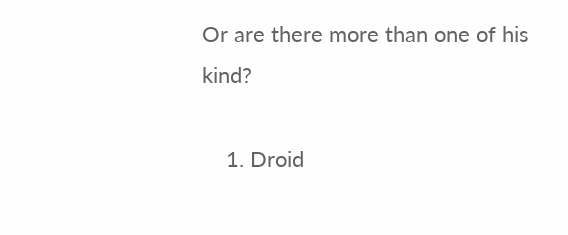Or are there more than one of his kind?

    1. Droid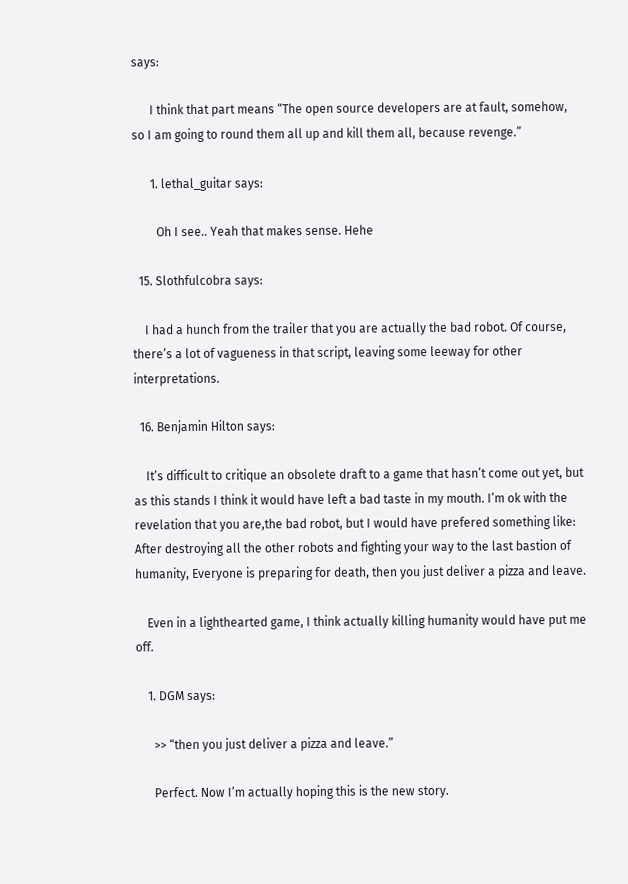says:

      I think that part means “The open source developers are at fault, somehow, so I am going to round them all up and kill them all, because revenge.”

      1. lethal_guitar says:

        Oh I see.. Yeah that makes sense. Hehe

  15. Slothfulcobra says:

    I had a hunch from the trailer that you are actually the bad robot. Of course, there’s a lot of vagueness in that script, leaving some leeway for other interpretations.

  16. Benjamin Hilton says:

    It’s difficult to critique an obsolete draft to a game that hasn’t come out yet, but as this stands I think it would have left a bad taste in my mouth. I’m ok with the revelation that you are,the bad robot, but I would have prefered something like: After destroying all the other robots and fighting your way to the last bastion of humanity, Everyone is preparing for death, then you just deliver a pizza and leave.

    Even in a lighthearted game, I think actually killing humanity would have put me off.

    1. DGM says:

      >> “then you just deliver a pizza and leave.”

      Perfect. Now I’m actually hoping this is the new story.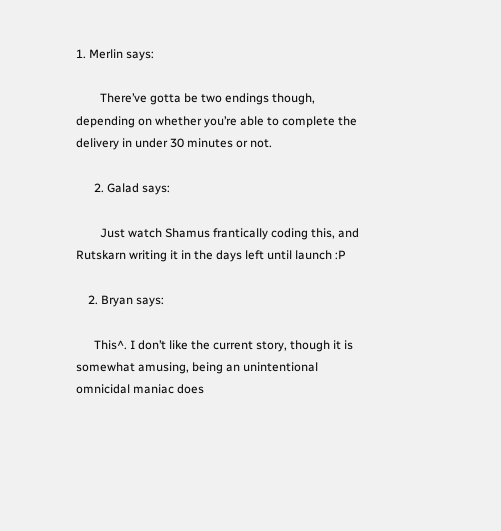1. Merlin says:

        There’ve gotta be two endings though, depending on whether you’re able to complete the delivery in under 30 minutes or not.

      2. Galad says:

        Just watch Shamus frantically coding this, and Rutskarn writing it in the days left until launch :P

    2. Bryan says:

      This^. I don’t like the current story, though it is somewhat amusing, being an unintentional omnicidal maniac does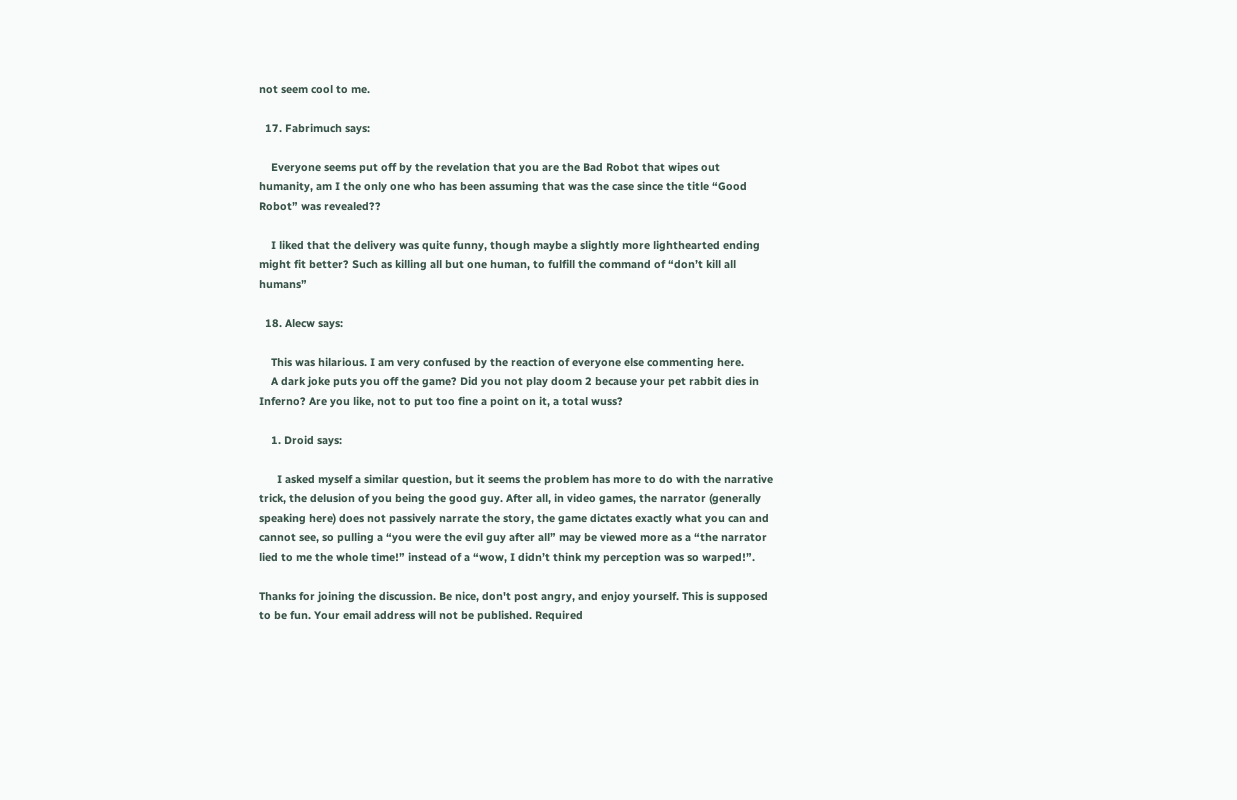not seem cool to me.

  17. Fabrimuch says:

    Everyone seems put off by the revelation that you are the Bad Robot that wipes out humanity, am I the only one who has been assuming that was the case since the title “Good Robot” was revealed??

    I liked that the delivery was quite funny, though maybe a slightly more lighthearted ending might fit better? Such as killing all but one human, to fulfill the command of “don’t kill all humans”

  18. Alecw says:

    This was hilarious. I am very confused by the reaction of everyone else commenting here.
    A dark joke puts you off the game? Did you not play doom 2 because your pet rabbit dies in Inferno? Are you like, not to put too fine a point on it, a total wuss?

    1. Droid says:

      I asked myself a similar question, but it seems the problem has more to do with the narrative trick, the delusion of you being the good guy. After all, in video games, the narrator (generally speaking here) does not passively narrate the story, the game dictates exactly what you can and cannot see, so pulling a “you were the evil guy after all” may be viewed more as a “the narrator lied to me the whole time!” instead of a “wow, I didn’t think my perception was so warped!”.

Thanks for joining the discussion. Be nice, don't post angry, and enjoy yourself. This is supposed to be fun. Your email address will not be published. Required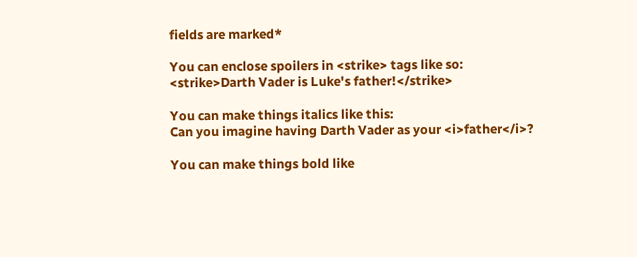fields are marked*

You can enclose spoilers in <strike> tags like so:
<strike>Darth Vader is Luke's father!</strike>

You can make things italics like this:
Can you imagine having Darth Vader as your <i>father</i>?

You can make things bold like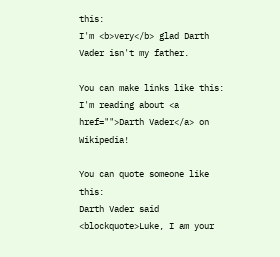this:
I'm <b>very</b> glad Darth Vader isn't my father.

You can make links like this:
I'm reading about <a href="">Darth Vader</a> on Wikipedia!

You can quote someone like this:
Darth Vader said <blockquote>Luke, I am your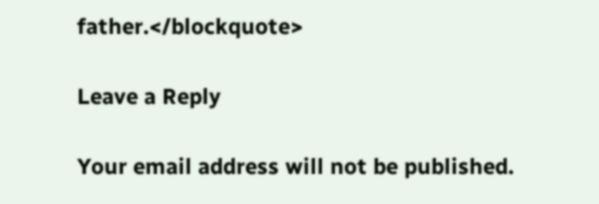father.</blockquote>

Leave a Reply

Your email address will not be published.